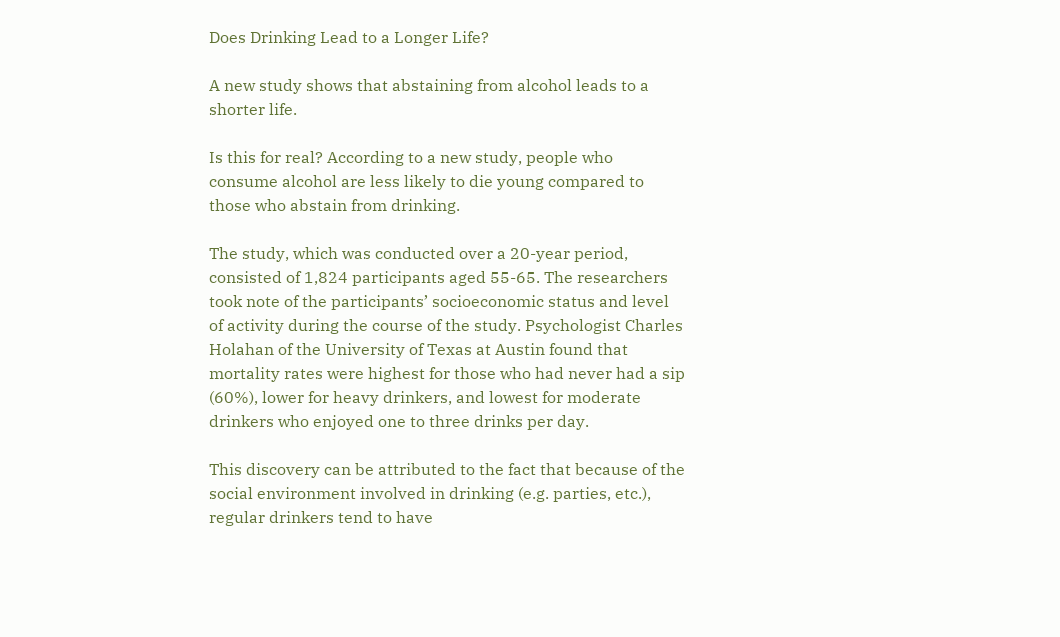Does Drinking Lead to a Longer Life?

A new study shows that abstaining from alcohol leads to a shorter life.

Is this for real? According to a new study, people who consume alcohol are less likely to die young compared to those who abstain from drinking.

The study, which was conducted over a 20-year period, consisted of 1,824 participants aged 55-65. The researchers took note of the participants’ socioeconomic status and level of activity during the course of the study. Psychologist Charles Holahan of the University of Texas at Austin found that mortality rates were highest for those who had never had a sip (60%), lower for heavy drinkers, and lowest for moderate drinkers who enjoyed one to three drinks per day.

This discovery can be attributed to the fact that because of the social environment involved in drinking (e.g. parties, etc.), regular drinkers tend to have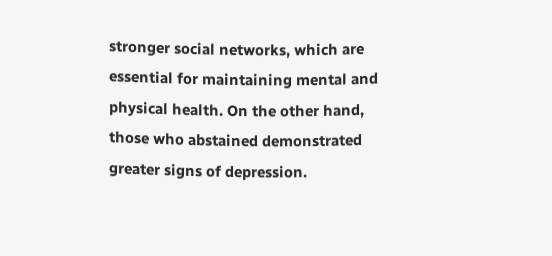stronger social networks, which are essential for maintaining mental and physical health. On the other hand, those who abstained demonstrated greater signs of depression.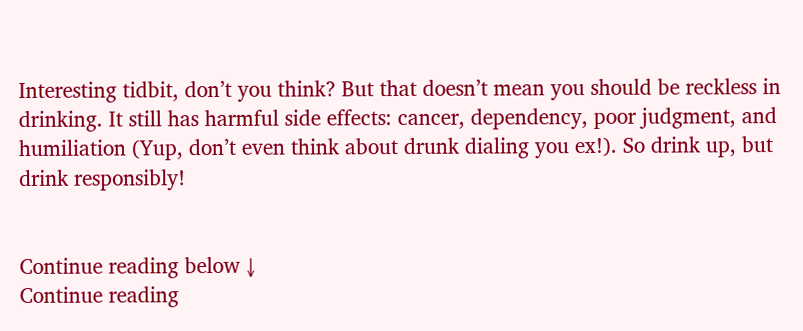Interesting tidbit, don’t you think? But that doesn’t mean you should be reckless in drinking. It still has harmful side effects: cancer, dependency, poor judgment, and humiliation (Yup, don’t even think about drunk dialing you ex!). So drink up, but drink responsibly!


Continue reading below ↓
Continue reading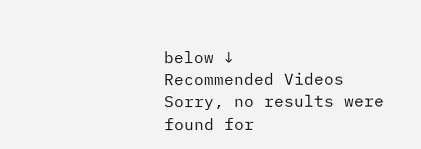below ↓
Recommended Videos
Sorry, no results were found for